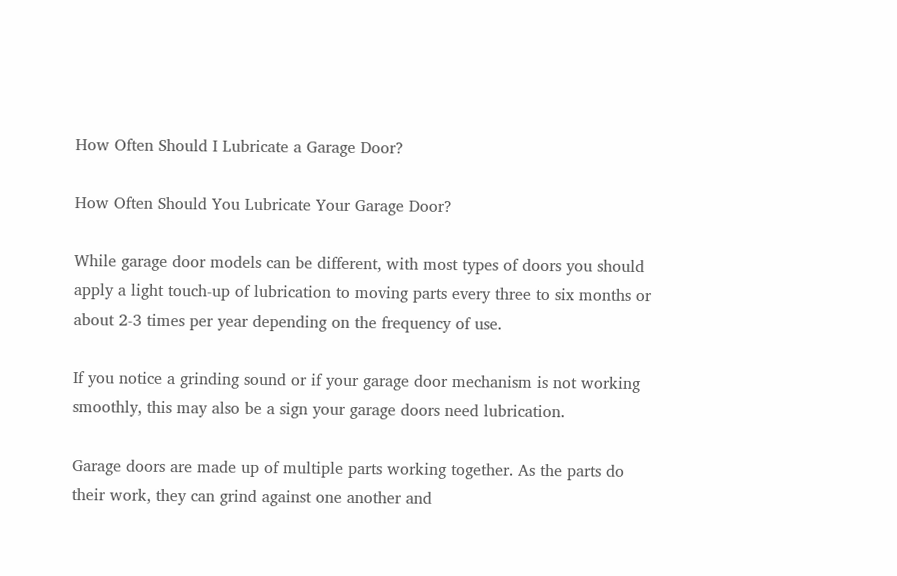How Often Should I Lubricate a Garage Door?

How Often Should You Lubricate Your Garage Door?

While garage door models can be different, with most types of doors you should apply a light touch-up of lubrication to moving parts every three to six months or about 2-3 times per year depending on the frequency of use.

If you notice a grinding sound or if your garage door mechanism is not working smoothly, this may also be a sign your garage doors need lubrication.

Garage doors are made up of multiple parts working together. As the parts do their work, they can grind against one another and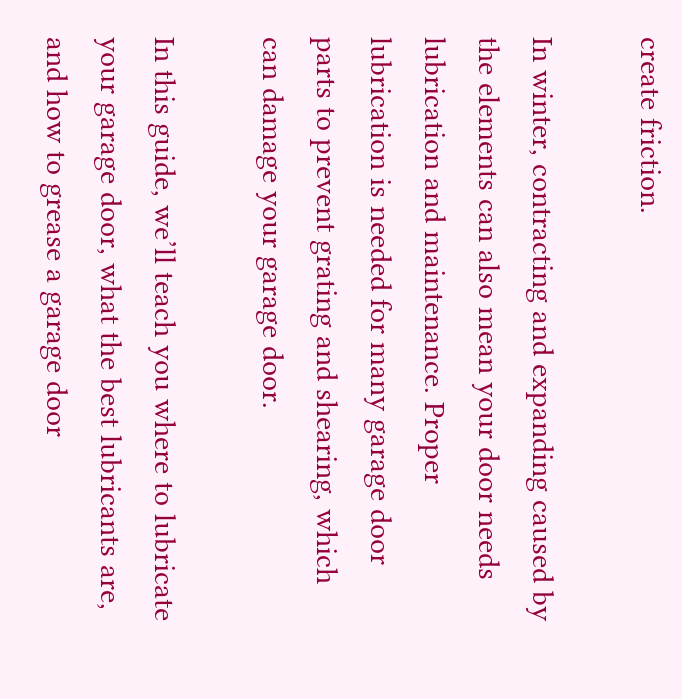create friction.

In winter, contracting and expanding caused by the elements can also mean your door needs lubrication and maintenance. Proper lubrication is needed for many garage door parts to prevent grating and shearing, which can damage your garage door.

In this guide, we’ll teach you where to lubricate your garage door, what the best lubricants are, and how to grease a garage door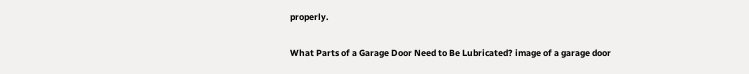properly.

What Parts of a Garage Door Need to Be Lubricated? image of a garage door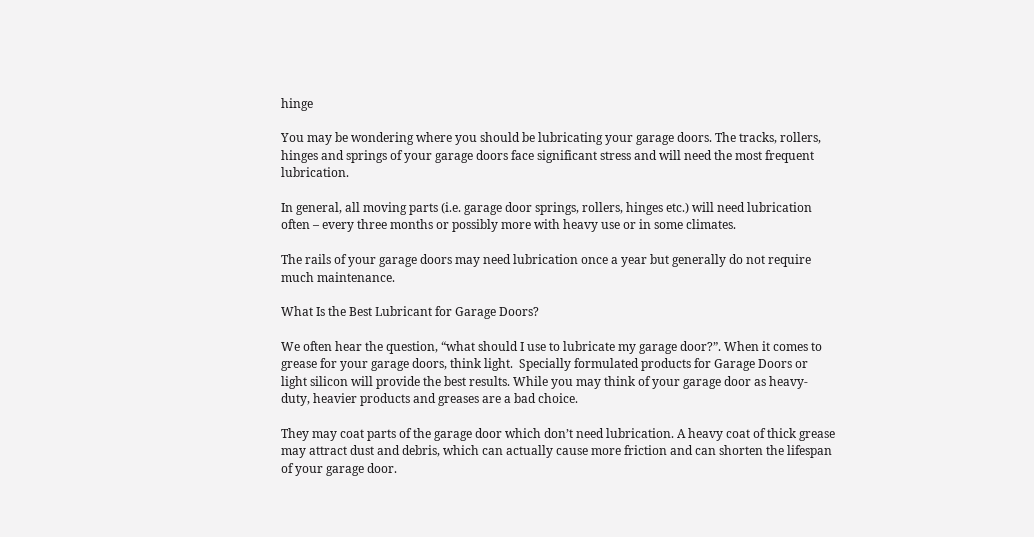hinge

You may be wondering where you should be lubricating your garage doors. The tracks, rollers, hinges and springs of your garage doors face significant stress and will need the most frequent lubrication.

In general, all moving parts (i.e. garage door springs, rollers, hinges etc.) will need lubrication often – every three months or possibly more with heavy use or in some climates.

The rails of your garage doors may need lubrication once a year but generally do not require much maintenance.

What Is the Best Lubricant for Garage Doors?

We often hear the question, “what should I use to lubricate my garage door?”. When it comes to grease for your garage doors, think light.  Specially formulated products for Garage Doors or light silicon will provide the best results. While you may think of your garage door as heavy-duty, heavier products and greases are a bad choice.

They may coat parts of the garage door which don’t need lubrication. A heavy coat of thick grease may attract dust and debris, which can actually cause more friction and can shorten the lifespan of your garage door.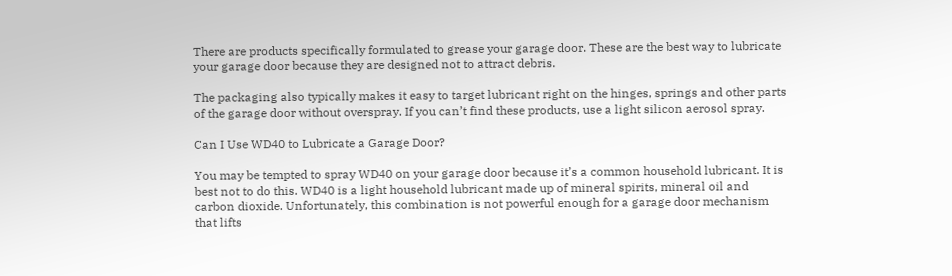There are products specifically formulated to grease your garage door. These are the best way to lubricate your garage door because they are designed not to attract debris.

The packaging also typically makes it easy to target lubricant right on the hinges, springs and other parts of the garage door without overspray. If you can’t find these products, use a light silicon aerosol spray.

Can I Use WD40 to Lubricate a Garage Door?

You may be tempted to spray WD40 on your garage door because it’s a common household lubricant. It is best not to do this. WD40 is a light household lubricant made up of mineral spirits, mineral oil and carbon dioxide. Unfortunately, this combination is not powerful enough for a garage door mechanism that lifts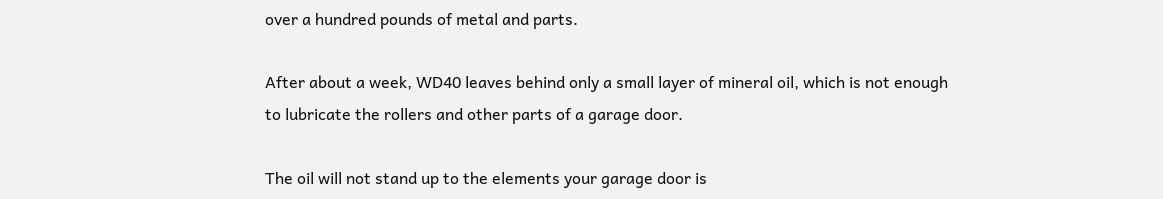over a hundred pounds of metal and parts.

After about a week, WD40 leaves behind only a small layer of mineral oil, which is not enough to lubricate the rollers and other parts of a garage door.

The oil will not stand up to the elements your garage door is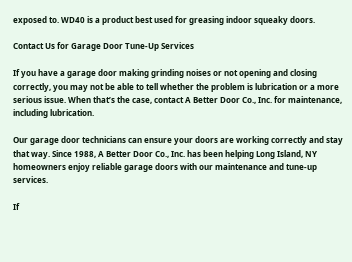exposed to. WD40 is a product best used for greasing indoor squeaky doors.

Contact Us for Garage Door Tune-Up Services

If you have a garage door making grinding noises or not opening and closing correctly, you may not be able to tell whether the problem is lubrication or a more serious issue. When that’s the case, contact A Better Door Co., Inc. for maintenance, including lubrication.

Our garage door technicians can ensure your doors are working correctly and stay that way. Since 1988, A Better Door Co., Inc. has been helping Long Island, NY homeowners enjoy reliable garage doors with our maintenance and tune-up services.

If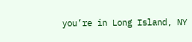you’re in Long Island, NY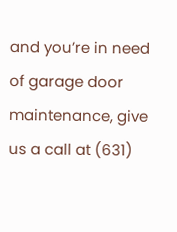and you’re in need of garage door maintenance, give us a call at (631)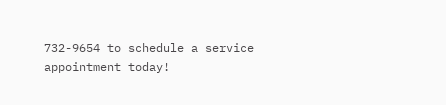732-9654 to schedule a service appointment today!